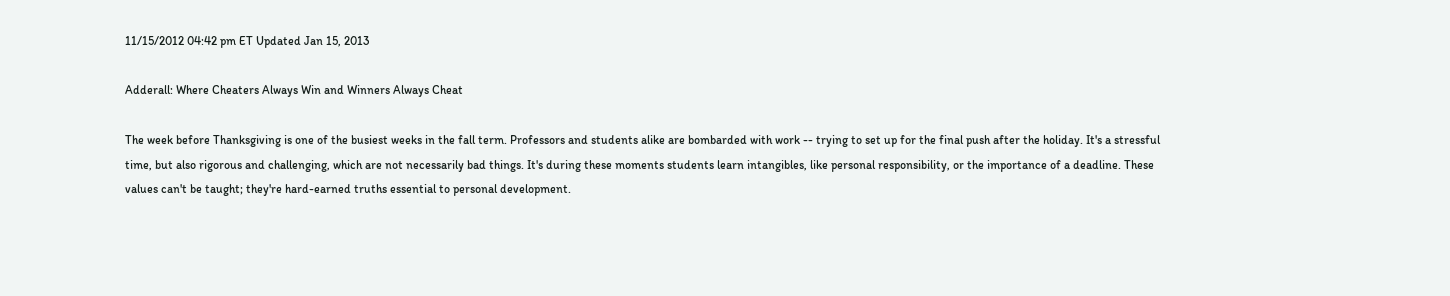11/15/2012 04:42 pm ET Updated Jan 15, 2013

Adderall: Where Cheaters Always Win and Winners Always Cheat

The week before Thanksgiving is one of the busiest weeks in the fall term. Professors and students alike are bombarded with work -- trying to set up for the final push after the holiday. It's a stressful time, but also rigorous and challenging, which are not necessarily bad things. It's during these moments students learn intangibles, like personal responsibility, or the importance of a deadline. These values can't be taught; they're hard-earned truths essential to personal development.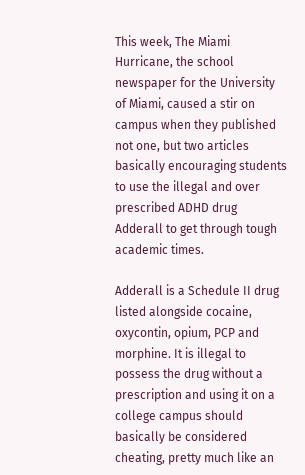This week, The Miami Hurricane, the school newspaper for the University of Miami, caused a stir on campus when they published not one, but two articles basically encouraging students to use the illegal and over prescribed ADHD drug Adderall to get through tough academic times.

Adderall is a Schedule II drug listed alongside cocaine, oxycontin, opium, PCP and morphine. It is illegal to possess the drug without a prescription and using it on a college campus should basically be considered cheating, pretty much like an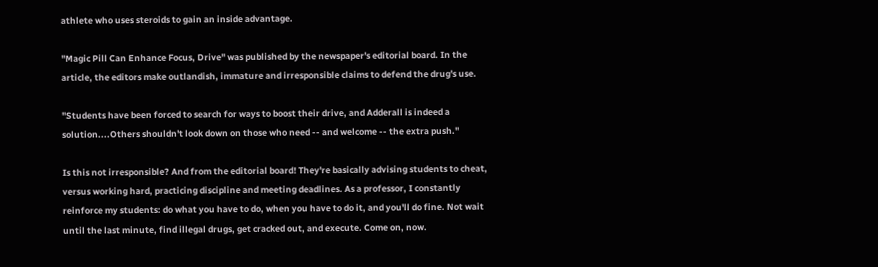athlete who uses steroids to gain an inside advantage.

"Magic Pill Can Enhance Focus, Drive" was published by the newspaper's editorial board. In the article, the editors make outlandish, immature and irresponsible claims to defend the drug's use.

"Students have been forced to search for ways to boost their drive, and Adderall is indeed a solution....Others shouldn't look down on those who need -- and welcome -- the extra push."

Is this not irresponsible? And from the editorial board! They're basically advising students to cheat, versus working hard, practicing discipline and meeting deadlines. As a professor, I constantly reinforce my students: do what you have to do, when you have to do it, and you'll do fine. Not wait until the last minute, find illegal drugs, get cracked out, and execute. Come on, now.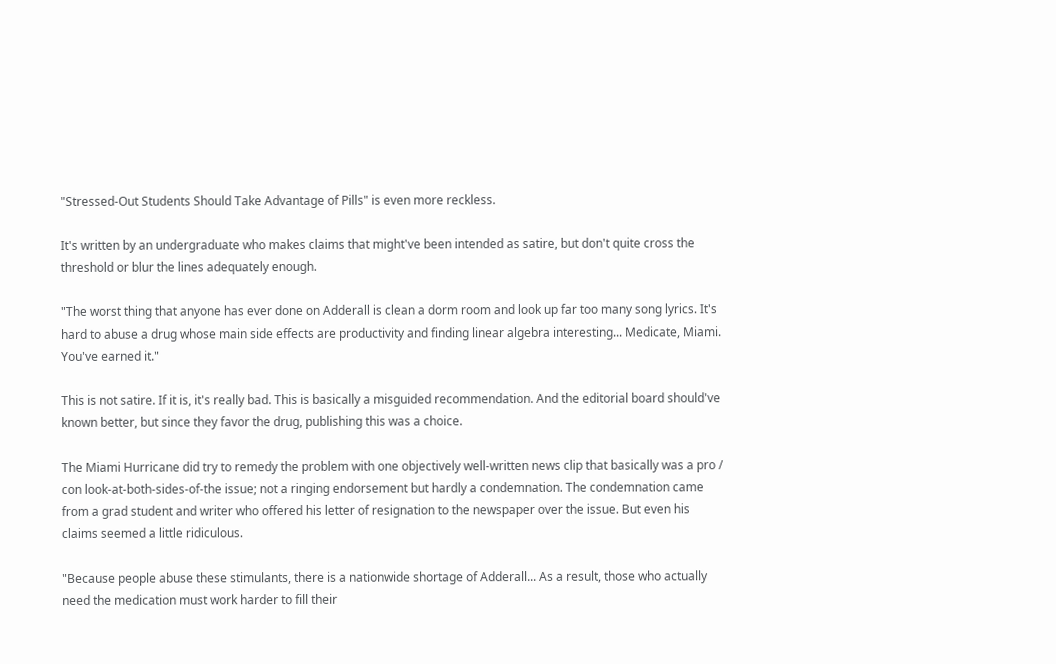"Stressed-Out Students Should Take Advantage of Pills" is even more reckless.

It's written by an undergraduate who makes claims that might've been intended as satire, but don't quite cross the threshold or blur the lines adequately enough.

"The worst thing that anyone has ever done on Adderall is clean a dorm room and look up far too many song lyrics. It's hard to abuse a drug whose main side effects are productivity and finding linear algebra interesting... Medicate, Miami. You've earned it."

This is not satire. If it is, it's really bad. This is basically a misguided recommendation. And the editorial board should've known better, but since they favor the drug, publishing this was a choice.

The Miami Hurricane did try to remedy the problem with one objectively well-written news clip that basically was a pro / con look-at-both-sides-of-the issue; not a ringing endorsement but hardly a condemnation. The condemnation came from a grad student and writer who offered his letter of resignation to the newspaper over the issue. But even his claims seemed a little ridiculous.

"Because people abuse these stimulants, there is a nationwide shortage of Adderall... As a result, those who actually need the medication must work harder to fill their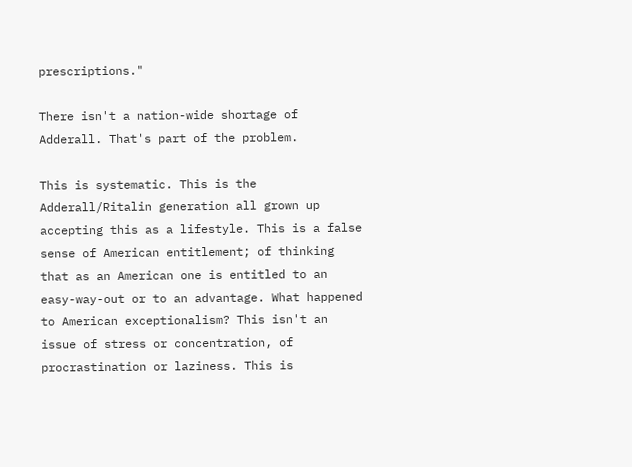prescriptions."

There isn't a nation-wide shortage of Adderall. That's part of the problem.

This is systematic. This is the Adderall/Ritalin generation all grown up accepting this as a lifestyle. This is a false sense of American entitlement; of thinking that as an American one is entitled to an easy-way-out or to an advantage. What happened to American exceptionalism? This isn't an issue of stress or concentration, of procrastination or laziness. This is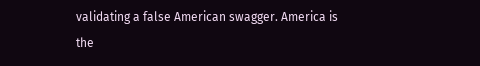validating a false American swagger. America is the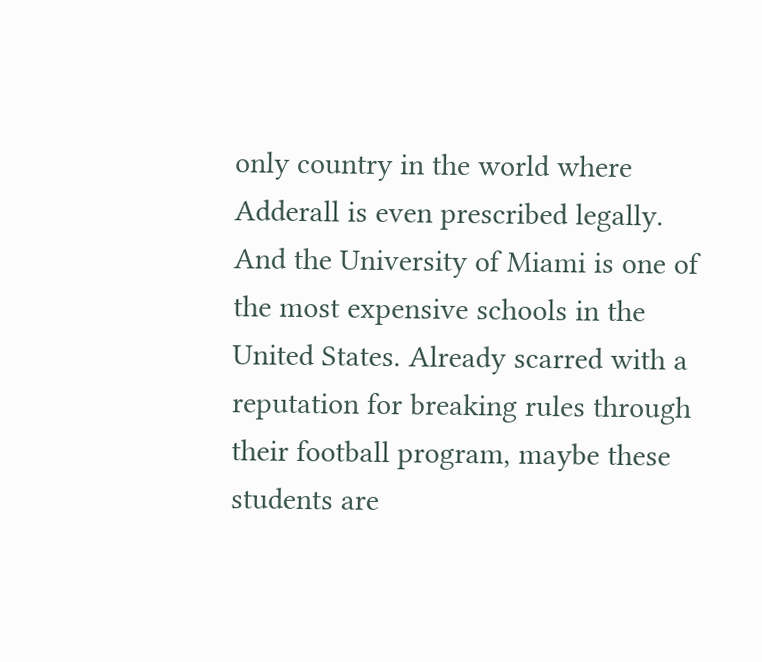only country in the world where Adderall is even prescribed legally. And the University of Miami is one of the most expensive schools in the United States. Already scarred with a reputation for breaking rules through their football program, maybe these students are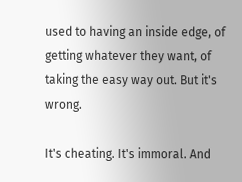used to having an inside edge, of getting whatever they want, of taking the easy way out. But it's wrong.

It's cheating. It's immoral. And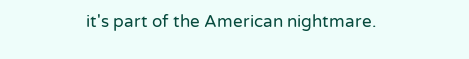it's part of the American nightmare.